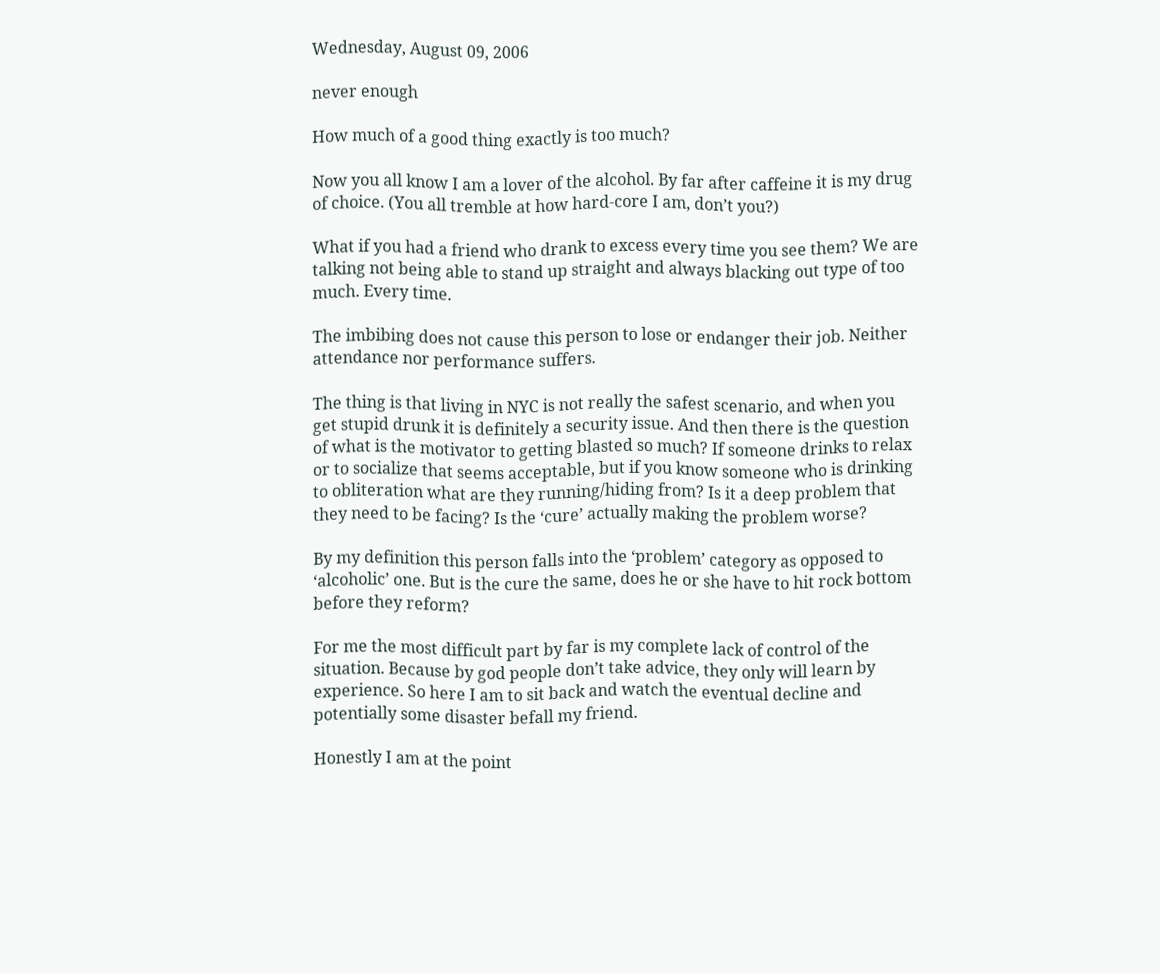Wednesday, August 09, 2006

never enough

How much of a good thing exactly is too much?

Now you all know I am a lover of the alcohol. By far after caffeine it is my drug of choice. (You all tremble at how hard-core I am, don’t you?)

What if you had a friend who drank to excess every time you see them? We are talking not being able to stand up straight and always blacking out type of too much. Every time.

The imbibing does not cause this person to lose or endanger their job. Neither attendance nor performance suffers.

The thing is that living in NYC is not really the safest scenario, and when you get stupid drunk it is definitely a security issue. And then there is the question of what is the motivator to getting blasted so much? If someone drinks to relax or to socialize that seems acceptable, but if you know someone who is drinking to obliteration what are they running/hiding from? Is it a deep problem that they need to be facing? Is the ‘cure’ actually making the problem worse?

By my definition this person falls into the ‘problem’ category as opposed to ‘alcoholic’ one. But is the cure the same, does he or she have to hit rock bottom before they reform?

For me the most difficult part by far is my complete lack of control of the situation. Because by god people don’t take advice, they only will learn by experience. So here I am to sit back and watch the eventual decline and potentially some disaster befall my friend.

Honestly I am at the point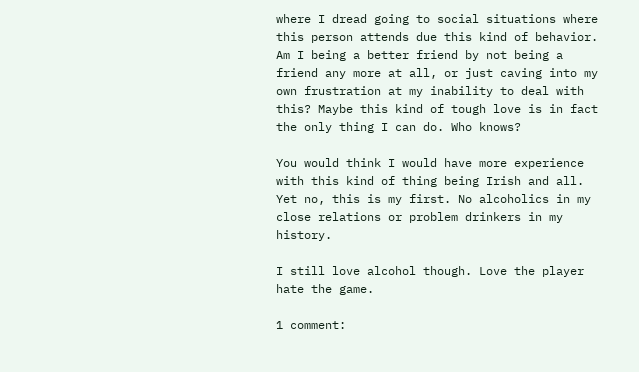where I dread going to social situations where this person attends due this kind of behavior. Am I being a better friend by not being a friend any more at all, or just caving into my own frustration at my inability to deal with this? Maybe this kind of tough love is in fact the only thing I can do. Who knows?

You would think I would have more experience with this kind of thing being Irish and all. Yet no, this is my first. No alcoholics in my close relations or problem drinkers in my history.

I still love alcohol though. Love the player hate the game.

1 comment: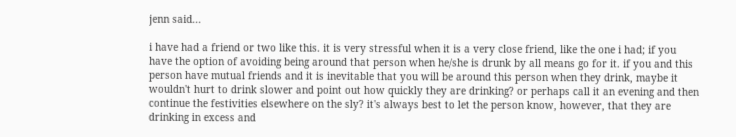jenn said...

i have had a friend or two like this. it is very stressful when it is a very close friend, like the one i had; if you have the option of avoiding being around that person when he/she is drunk by all means go for it. if you and this person have mutual friends and it is inevitable that you will be around this person when they drink, maybe it wouldn't hurt to drink slower and point out how quickly they are drinking? or perhaps call it an evening and then continue the festivities elsewhere on the sly? it's always best to let the person know, however, that they are drinking in excess and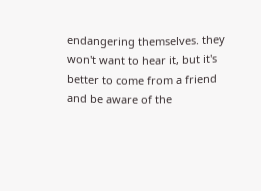endangering themselves. they won't want to hear it, but it's better to come from a friend and be aware of the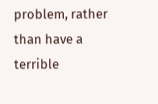problem, rather than have a terrible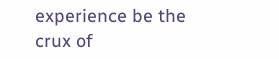experience be the crux of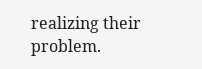realizing their problem.